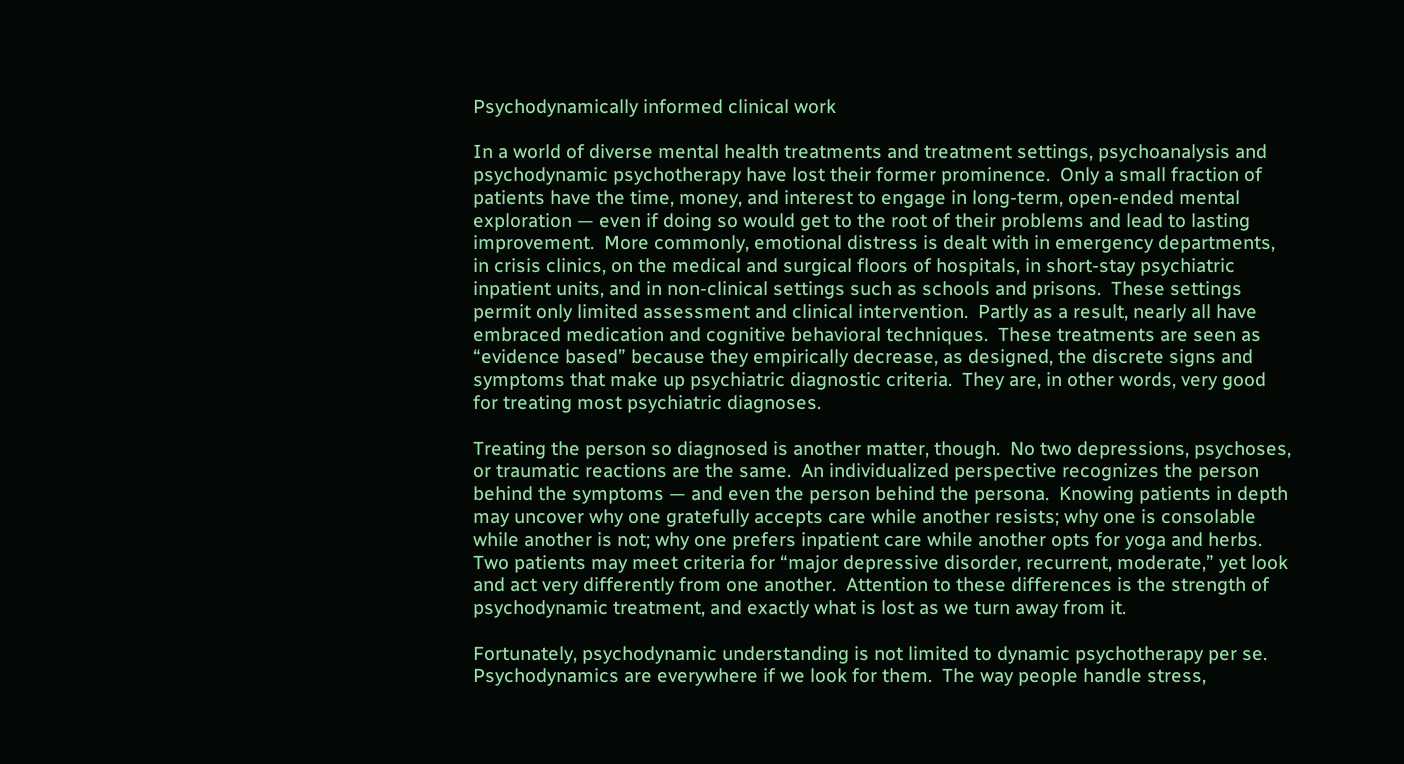Psychodynamically informed clinical work

In a world of diverse mental health treatments and treatment settings, psychoanalysis and psychodynamic psychotherapy have lost their former prominence.  Only a small fraction of patients have the time, money, and interest to engage in long-term, open-ended mental exploration — even if doing so would get to the root of their problems and lead to lasting improvement.  More commonly, emotional distress is dealt with in emergency departments, in crisis clinics, on the medical and surgical floors of hospitals, in short-stay psychiatric inpatient units, and in non-clinical settings such as schools and prisons.  These settings permit only limited assessment and clinical intervention.  Partly as a result, nearly all have embraced medication and cognitive behavioral techniques.  These treatments are seen as “evidence based” because they empirically decrease, as designed, the discrete signs and symptoms that make up psychiatric diagnostic criteria.  They are, in other words, very good for treating most psychiatric diagnoses.

Treating the person so diagnosed is another matter, though.  No two depressions, psychoses, or traumatic reactions are the same.  An individualized perspective recognizes the person behind the symptoms — and even the person behind the persona.  Knowing patients in depth may uncover why one gratefully accepts care while another resists; why one is consolable while another is not; why one prefers inpatient care while another opts for yoga and herbs.  Two patients may meet criteria for “major depressive disorder, recurrent, moderate,” yet look and act very differently from one another.  Attention to these differences is the strength of psychodynamic treatment, and exactly what is lost as we turn away from it.

Fortunately, psychodynamic understanding is not limited to dynamic psychotherapy per se.  Psychodynamics are everywhere if we look for them.  The way people handle stress,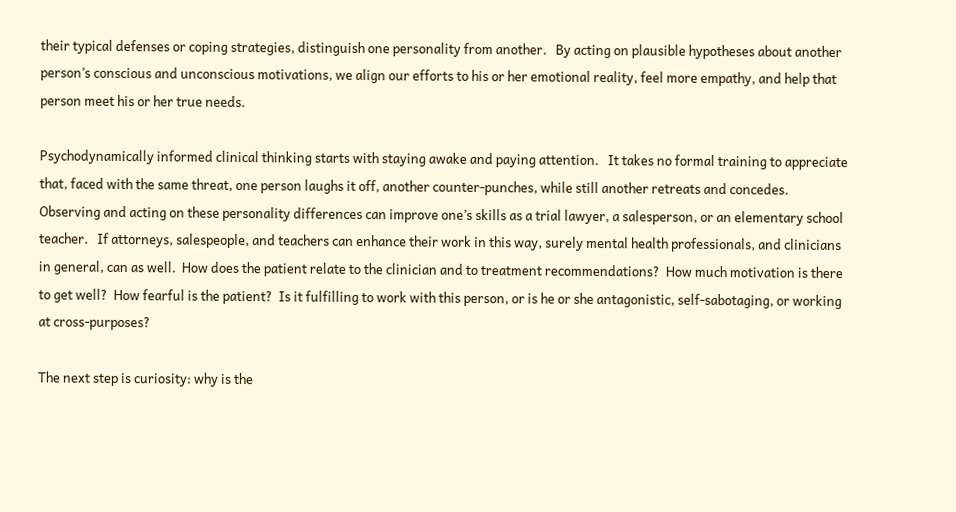their typical defenses or coping strategies, distinguish one personality from another.   By acting on plausible hypotheses about another person’s conscious and unconscious motivations, we align our efforts to his or her emotional reality, feel more empathy, and help that person meet his or her true needs.

Psychodynamically informed clinical thinking starts with staying awake and paying attention.   It takes no formal training to appreciate that, faced with the same threat, one person laughs it off, another counter-punches, while still another retreats and concedes.  Observing and acting on these personality differences can improve one’s skills as a trial lawyer, a salesperson, or an elementary school teacher.   If attorneys, salespeople, and teachers can enhance their work in this way, surely mental health professionals, and clinicians in general, can as well.  How does the patient relate to the clinician and to treatment recommendations?  How much motivation is there to get well?  How fearful is the patient?  Is it fulfilling to work with this person, or is he or she antagonistic, self-sabotaging, or working at cross-purposes?

The next step is curiosity: why is the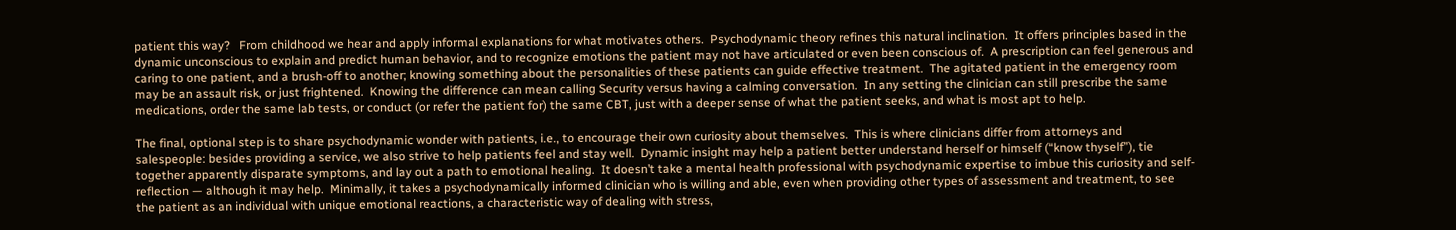patient this way?   From childhood we hear and apply informal explanations for what motivates others.  Psychodynamic theory refines this natural inclination.  It offers principles based in the dynamic unconscious to explain and predict human behavior, and to recognize emotions the patient may not have articulated or even been conscious of.  A prescription can feel generous and caring to one patient, and a brush-off to another; knowing something about the personalities of these patients can guide effective treatment.  The agitated patient in the emergency room may be an assault risk, or just frightened.  Knowing the difference can mean calling Security versus having a calming conversation.  In any setting the clinician can still prescribe the same medications, order the same lab tests, or conduct (or refer the patient for) the same CBT, just with a deeper sense of what the patient seeks, and what is most apt to help.

The final, optional step is to share psychodynamic wonder with patients, i.e., to encourage their own curiosity about themselves.  This is where clinicians differ from attorneys and salespeople: besides providing a service, we also strive to help patients feel and stay well.  Dynamic insight may help a patient better understand herself or himself (“know thyself”), tie together apparently disparate symptoms, and lay out a path to emotional healing.  It doesn’t take a mental health professional with psychodynamic expertise to imbue this curiosity and self-reflection — although it may help.  Minimally, it takes a psychodynamically informed clinician who is willing and able, even when providing other types of assessment and treatment, to see the patient as an individual with unique emotional reactions, a characteristic way of dealing with stress,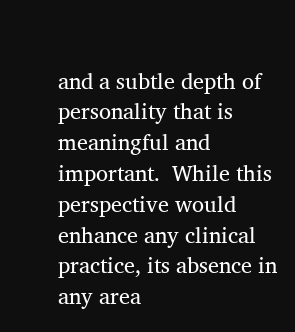and a subtle depth of personality that is meaningful and important.  While this perspective would enhance any clinical practice, its absence in any area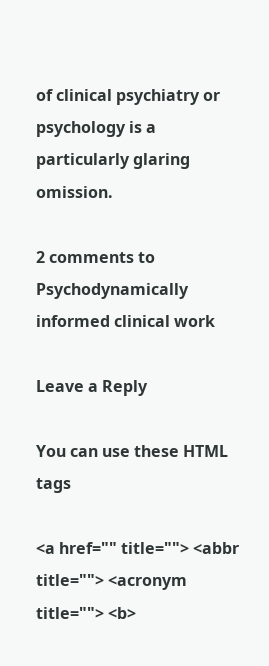of clinical psychiatry or psychology is a particularly glaring omission.

2 comments to Psychodynamically informed clinical work

Leave a Reply

You can use these HTML tags

<a href="" title=""> <abbr title=""> <acronym title=""> <b>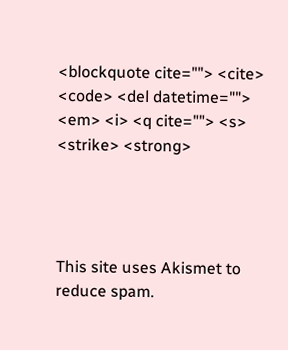<blockquote cite=""> <cite> <code> <del datetime=""> <em> <i> <q cite=""> <s> <strike> <strong>




This site uses Akismet to reduce spam.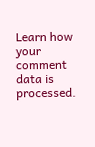Learn how your comment data is processed.